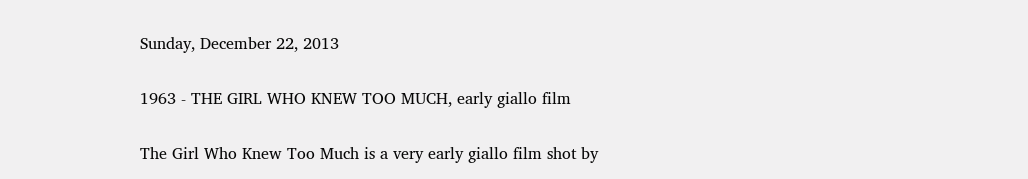Sunday, December 22, 2013

1963 - THE GIRL WHO KNEW TOO MUCH, early giallo film

The Girl Who Knew Too Much is a very early giallo film shot by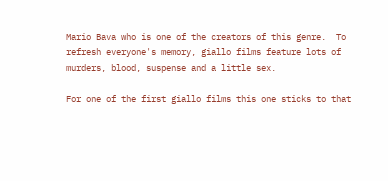Mario Bava who is one of the creators of this genre.  To refresh everyone's memory, giallo films feature lots of murders, blood, suspense and a little sex.

For one of the first giallo films this one sticks to that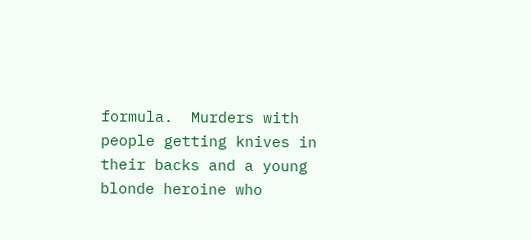formula.  Murders with people getting knives in their backs and a young blonde heroine who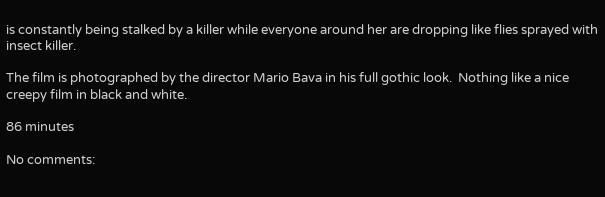is constantly being stalked by a killer while everyone around her are dropping like flies sprayed with insect killer.

The film is photographed by the director Mario Bava in his full gothic look.  Nothing like a nice creepy film in black and white.

86 minutes

No comments: